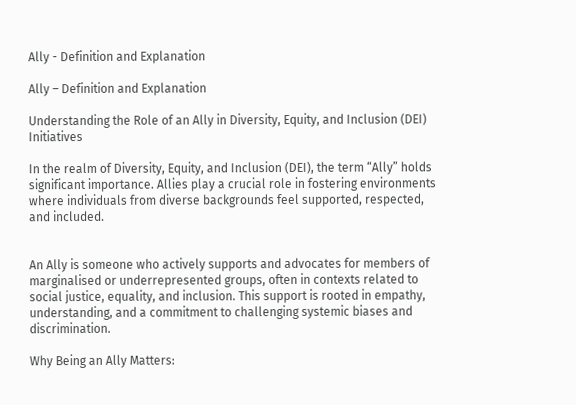Ally - Definition and Explanation

Ally – Definition and Explanation

Understanding the Role of an Ally in Diversity, Equity, and Inclusion (DEI) Initiatives

In the realm of Diversity, Equity, and Inclusion (DEI), the term “Ally” holds significant importance. Allies play a crucial role in fostering environments where individuals from diverse backgrounds feel supported, respected, and included.


An Ally is someone who actively supports and advocates for members of marginalised or underrepresented groups, often in contexts related to social justice, equality, and inclusion. This support is rooted in empathy, understanding, and a commitment to challenging systemic biases and discrimination.

Why Being an Ally Matters: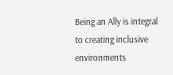Being an Ally is integral to creating inclusive environments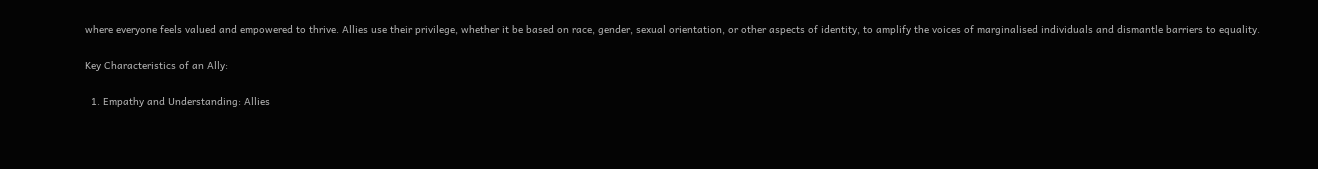where everyone feels valued and empowered to thrive. Allies use their privilege, whether it be based on race, gender, sexual orientation, or other aspects of identity, to amplify the voices of marginalised individuals and dismantle barriers to equality.

Key Characteristics of an Ally:

  1. Empathy and Understanding: Allies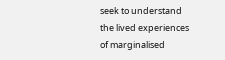seek to understand the lived experiences of marginalised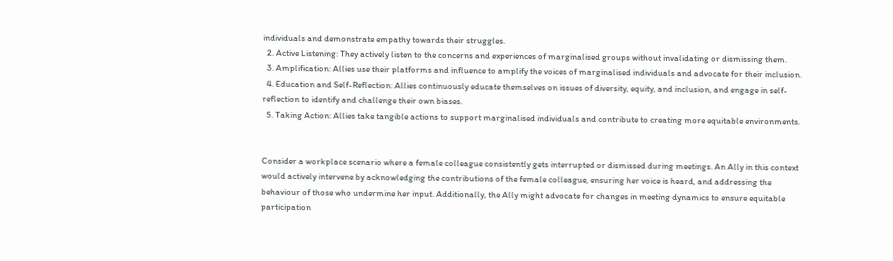individuals and demonstrate empathy towards their struggles.
  2. Active Listening: They actively listen to the concerns and experiences of marginalised groups without invalidating or dismissing them.
  3. Amplification: Allies use their platforms and influence to amplify the voices of marginalised individuals and advocate for their inclusion.
  4. Education and Self-Reflection: Allies continuously educate themselves on issues of diversity, equity, and inclusion, and engage in self-reflection to identify and challenge their own biases.
  5. Taking Action: Allies take tangible actions to support marginalised individuals and contribute to creating more equitable environments.


Consider a workplace scenario where a female colleague consistently gets interrupted or dismissed during meetings. An Ally in this context would actively intervene by acknowledging the contributions of the female colleague, ensuring her voice is heard, and addressing the behaviour of those who undermine her input. Additionally, the Ally might advocate for changes in meeting dynamics to ensure equitable participation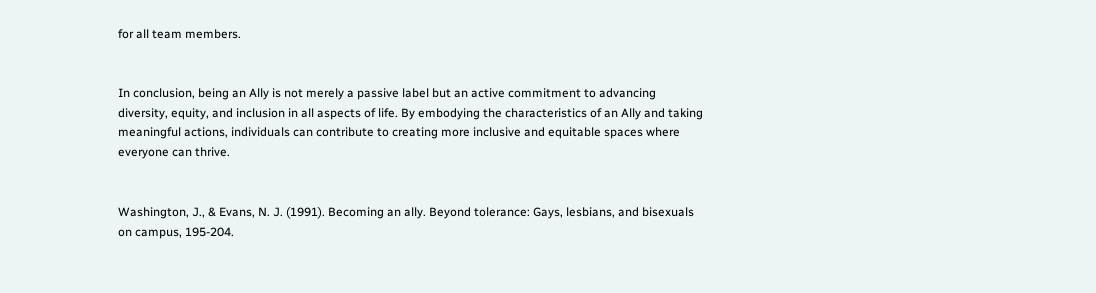for all team members.


In conclusion, being an Ally is not merely a passive label but an active commitment to advancing diversity, equity, and inclusion in all aspects of life. By embodying the characteristics of an Ally and taking meaningful actions, individuals can contribute to creating more inclusive and equitable spaces where everyone can thrive.


Washington, J., & Evans, N. J. (1991). Becoming an ally. Beyond tolerance: Gays, lesbians, and bisexuals on campus, 195-204.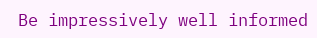Be impressively well informed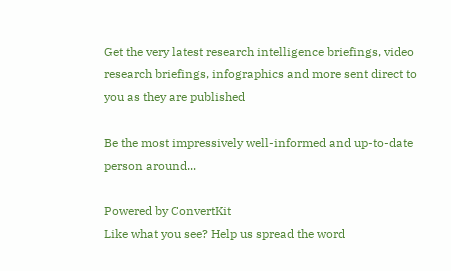Get the very latest research intelligence briefings, video research briefings, infographics and more sent direct to you as they are published

Be the most impressively well-informed and up-to-date person around...

Powered by ConvertKit
Like what you see? Help us spread the word